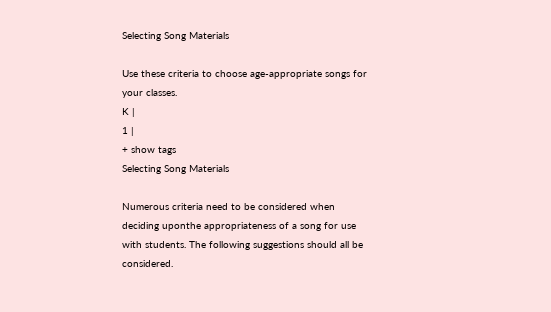Selecting Song Materials

Use these criteria to choose age-appropriate songs for your classes.
K |
1 |
+ show tags
Selecting Song Materials

Numerous criteria need to be considered when deciding uponthe appropriateness of a song for use with students. The following suggestions should all be considered.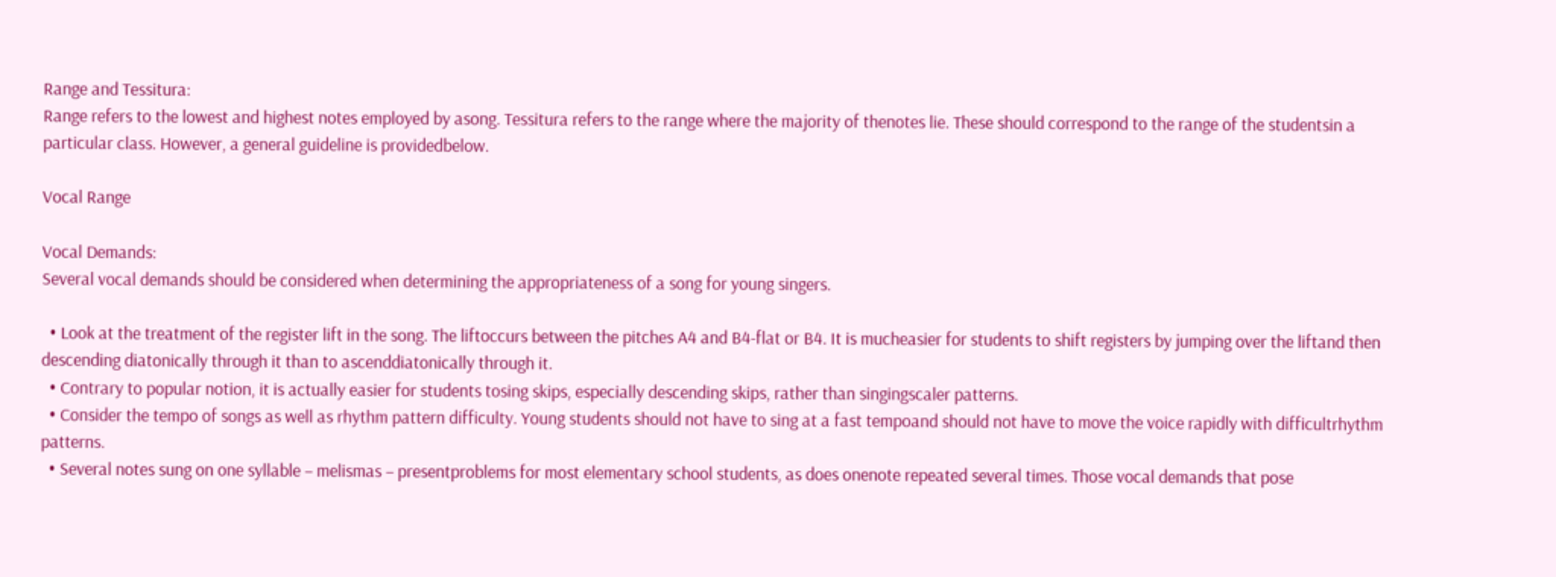Range and Tessitura:
Range refers to the lowest and highest notes employed by asong. Tessitura refers to the range where the majority of thenotes lie. These should correspond to the range of the studentsin a particular class. However, a general guideline is providedbelow.

Vocal Range

Vocal Demands:
Several vocal demands should be considered when determining the appropriateness of a song for young singers.

  • Look at the treatment of the register lift in the song. The liftoccurs between the pitches A4 and B4-flat or B4. It is mucheasier for students to shift registers by jumping over the liftand then descending diatonically through it than to ascenddiatonically through it.
  • Contrary to popular notion, it is actually easier for students tosing skips, especially descending skips, rather than singingscaler patterns.
  • Consider the tempo of songs as well as rhythm pattern difficulty. Young students should not have to sing at a fast tempoand should not have to move the voice rapidly with difficultrhythm patterns.
  • Several notes sung on one syllable – melismas – presentproblems for most elementary school students, as does onenote repeated several times. Those vocal demands that pose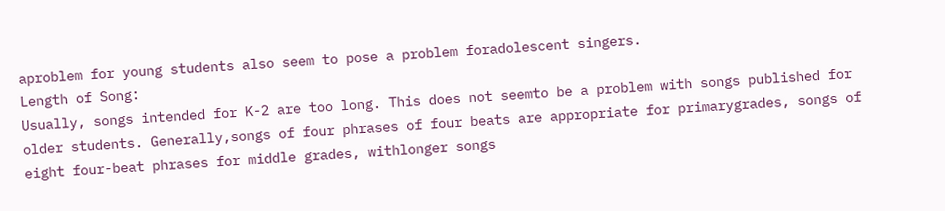aproblem for young students also seem to pose a problem foradolescent singers.
Length of Song:
Usually, songs intended for K-2 are too long. This does not seemto be a problem with songs published for older students. Generally,songs of four phrases of four beats are appropriate for primarygrades, songs of eight four-beat phrases for middle grades, withlonger songs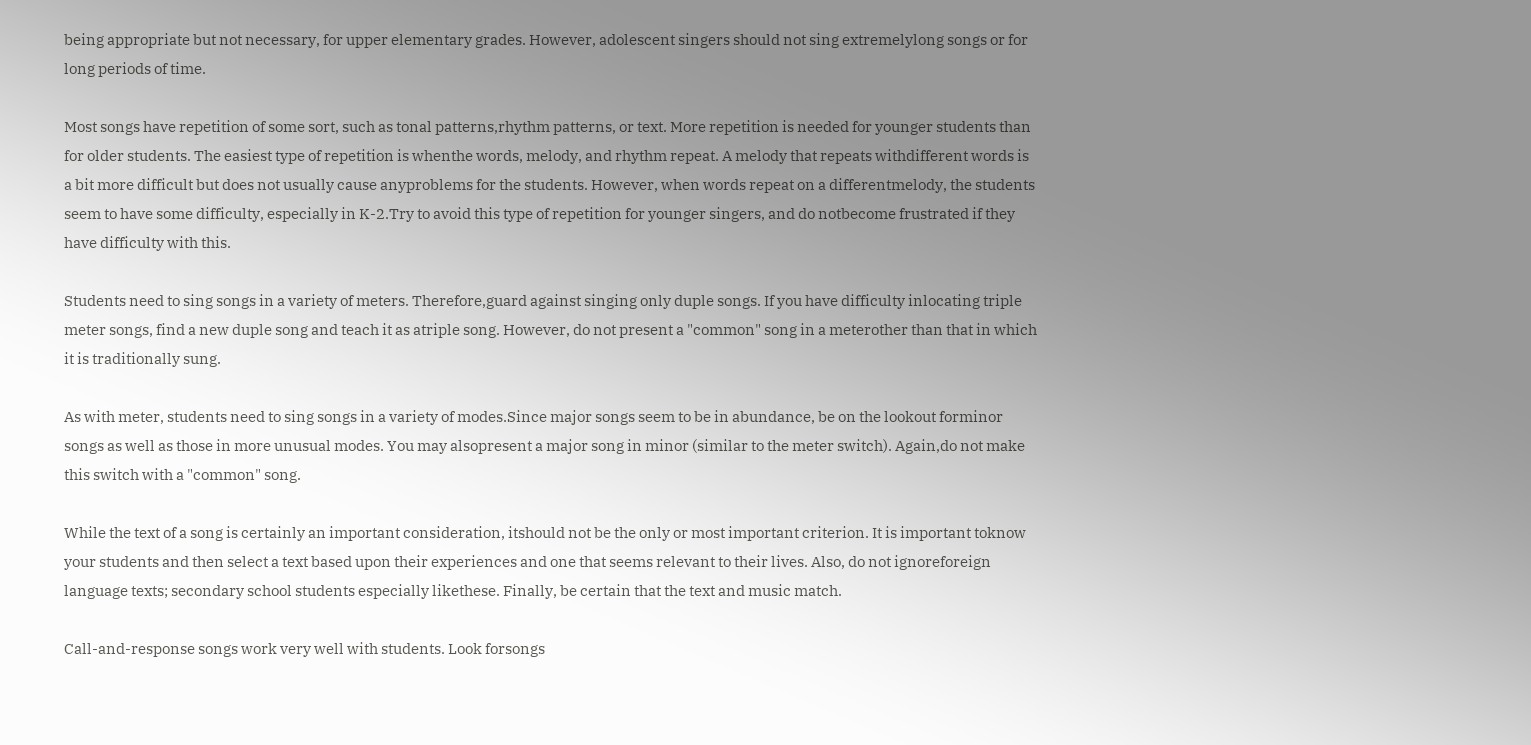being appropriate but not necessary, for upper elementary grades. However, adolescent singers should not sing extremelylong songs or for long periods of time.

Most songs have repetition of some sort, such as tonal patterns,rhythm patterns, or text. More repetition is needed for younger students than for older students. The easiest type of repetition is whenthe words, melody, and rhythm repeat. A melody that repeats withdifferent words is a bit more difficult but does not usually cause anyproblems for the students. However, when words repeat on a differentmelody, the students seem to have some difficulty, especially in K-2.Try to avoid this type of repetition for younger singers, and do notbecome frustrated if they have difficulty with this.

Students need to sing songs in a variety of meters. Therefore,guard against singing only duple songs. If you have difficulty inlocating triple meter songs, find a new duple song and teach it as atriple song. However, do not present a "common" song in a meterother than that in which it is traditionally sung.

As with meter, students need to sing songs in a variety of modes.Since major songs seem to be in abundance, be on the lookout forminor songs as well as those in more unusual modes. You may alsopresent a major song in minor (similar to the meter switch). Again,do not make this switch with a "common" song.

While the text of a song is certainly an important consideration, itshould not be the only or most important criterion. It is important toknow your students and then select a text based upon their experiences and one that seems relevant to their lives. Also, do not ignoreforeign language texts; secondary school students especially likethese. Finally, be certain that the text and music match.

Call-and-response songs work very well with students. Look forsongs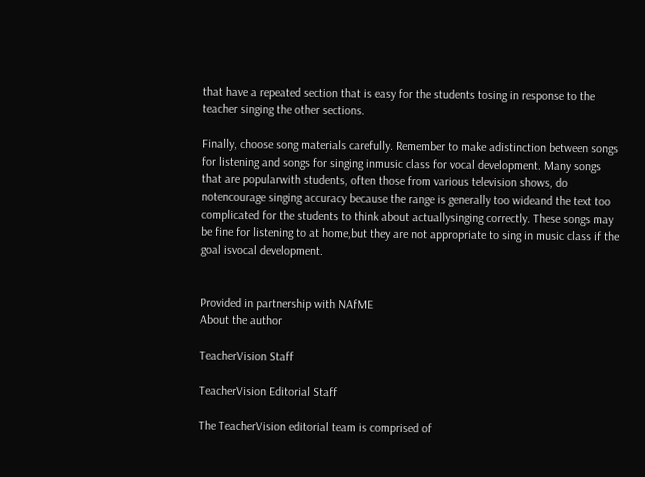that have a repeated section that is easy for the students tosing in response to the teacher singing the other sections.

Finally, choose song materials carefully. Remember to make adistinction between songs for listening and songs for singing inmusic class for vocal development. Many songs that are popularwith students, often those from various television shows, do notencourage singing accuracy because the range is generally too wideand the text too complicated for the students to think about actuallysinging correctly. These songs may be fine for listening to at home,but they are not appropriate to sing in music class if the goal isvocal development.


Provided in partnership with NAfME
About the author

TeacherVision Staff

TeacherVision Editorial Staff

The TeacherVision editorial team is comprised of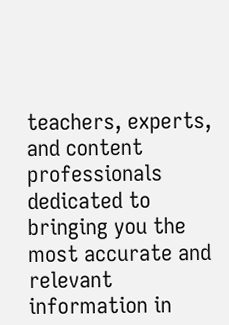teachers, experts, and content professionals dedicated to bringing you the most accurate and relevant information in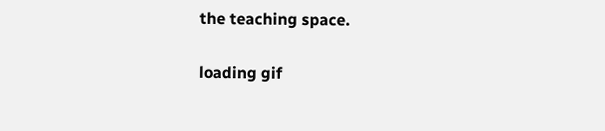the teaching space.

loading gif